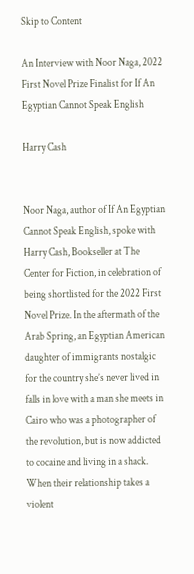Skip to Content

An Interview with Noor Naga, 2022 First Novel Prize Finalist for If An Egyptian Cannot Speak English

Harry Cash


Noor Naga, author of If An Egyptian Cannot Speak English, spoke with Harry Cash, Bookseller at The Center for Fiction, in celebration of being shortlisted for the 2022 First Novel Prize. In the aftermath of the Arab Spring, an Egyptian American daughter of immigrants nostalgic for the country she’s never lived in falls in love with a man she meets in Cairo who was a photographer of the revolution, but is now addicted to cocaine and living in a shack. When their relationship takes a violent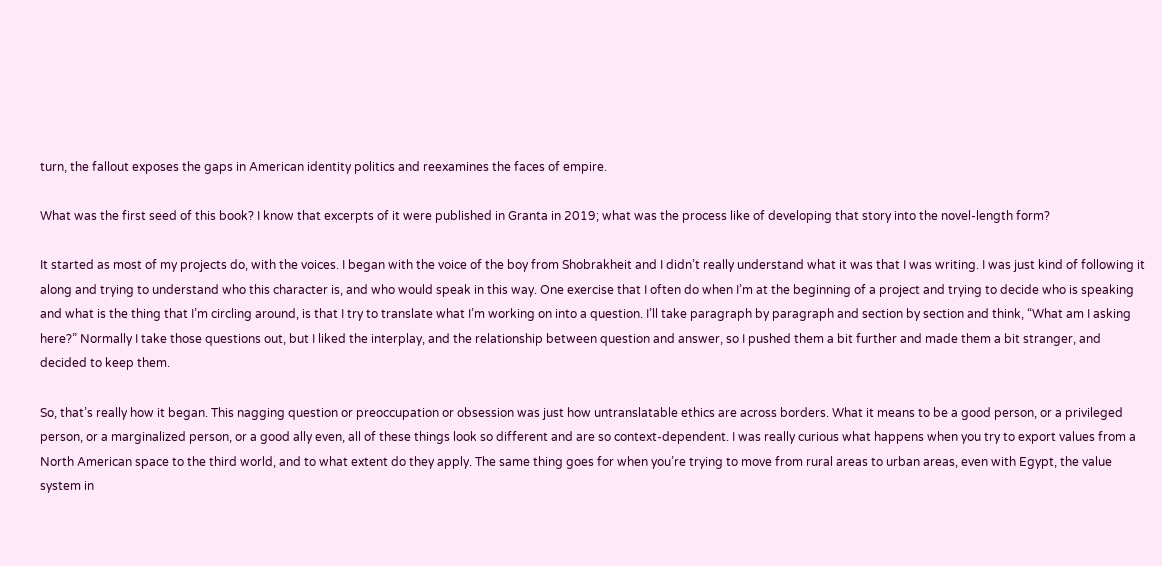turn, the fallout exposes the gaps in American identity politics and reexamines the faces of empire.

What was the first seed of this book? I know that excerpts of it were published in Granta in 2019; what was the process like of developing that story into the novel-length form?

It started as most of my projects do, with the voices. I began with the voice of the boy from Shobrakheit and I didn’t really understand what it was that I was writing. I was just kind of following it along and trying to understand who this character is, and who would speak in this way. One exercise that I often do when I’m at the beginning of a project and trying to decide who is speaking and what is the thing that I’m circling around, is that I try to translate what I’m working on into a question. I’ll take paragraph by paragraph and section by section and think, “What am I asking here?” Normally I take those questions out, but I liked the interplay, and the relationship between question and answer, so I pushed them a bit further and made them a bit stranger, and decided to keep them.

So, that’s really how it began. This nagging question or preoccupation or obsession was just how untranslatable ethics are across borders. What it means to be a good person, or a privileged person, or a marginalized person, or a good ally even, all of these things look so different and are so context-dependent. I was really curious what happens when you try to export values from a North American space to the third world, and to what extent do they apply. The same thing goes for when you’re trying to move from rural areas to urban areas, even with Egypt, the value system in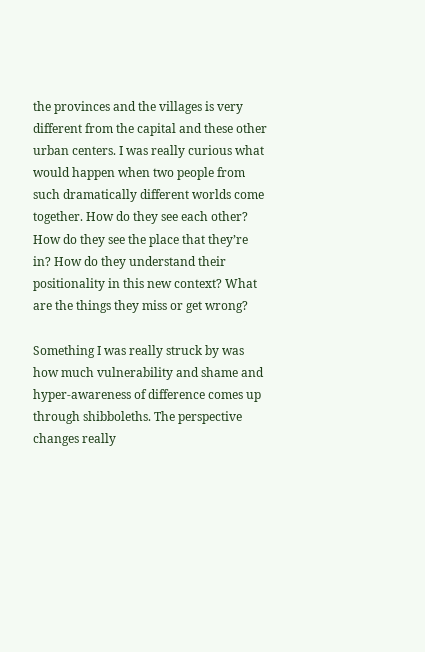the provinces and the villages is very different from the capital and these other urban centers. I was really curious what would happen when two people from such dramatically different worlds come together. How do they see each other? How do they see the place that they’re in? How do they understand their positionality in this new context? What are the things they miss or get wrong?

Something I was really struck by was how much vulnerability and shame and hyper-awareness of difference comes up through shibboleths. The perspective changes really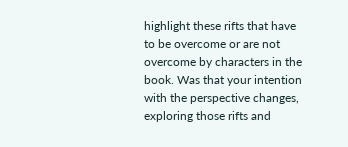highlight these rifts that have to be overcome or are not overcome by characters in the book. Was that your intention with the perspective changes, exploring those rifts and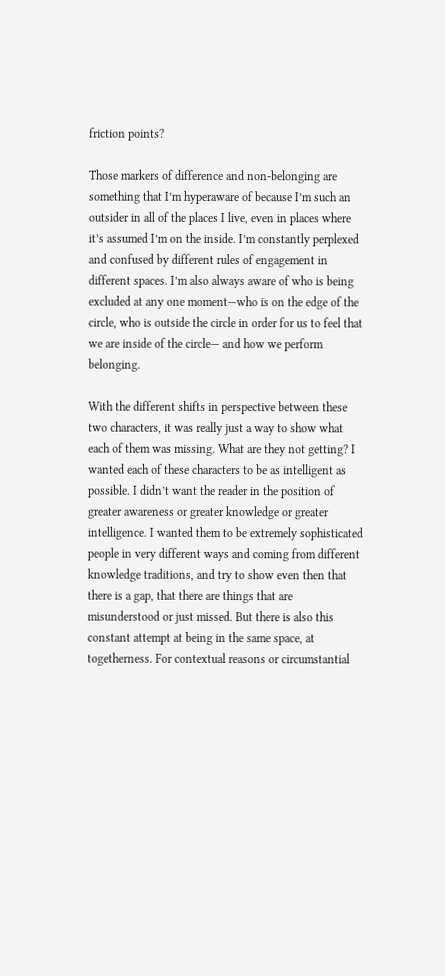friction points?

Those markers of difference and non-belonging are something that I’m hyperaware of because I’m such an outsider in all of the places I live, even in places where it’s assumed I’m on the inside. I’m constantly perplexed and confused by different rules of engagement in different spaces. I’m also always aware of who is being excluded at any one moment—who is on the edge of the circle, who is outside the circle in order for us to feel that we are inside of the circle— and how we perform belonging.

With the different shifts in perspective between these two characters, it was really just a way to show what each of them was missing. What are they not getting? I wanted each of these characters to be as intelligent as possible. I didn’t want the reader in the position of greater awareness or greater knowledge or greater intelligence. I wanted them to be extremely sophisticated people in very different ways and coming from different knowledge traditions, and try to show even then that there is a gap, that there are things that are misunderstood or just missed. But there is also this constant attempt at being in the same space, at togetherness. For contextual reasons or circumstantial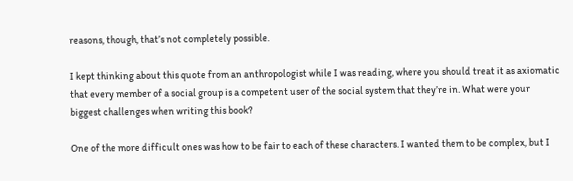reasons, though, that’s not completely possible.

I kept thinking about this quote from an anthropologist while I was reading, where you should treat it as axiomatic that every member of a social group is a competent user of the social system that they’re in. What were your biggest challenges when writing this book?

One of the more difficult ones was how to be fair to each of these characters. I wanted them to be complex, but I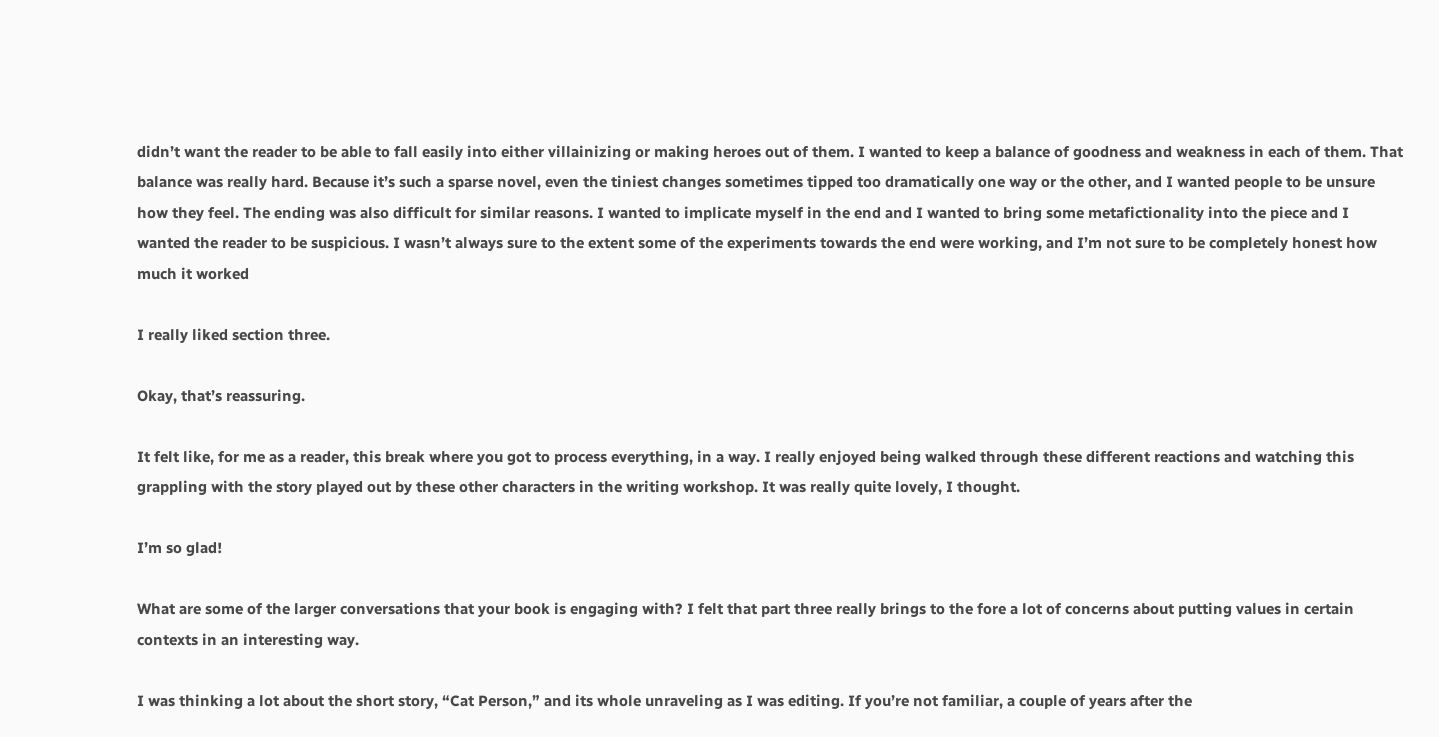didn’t want the reader to be able to fall easily into either villainizing or making heroes out of them. I wanted to keep a balance of goodness and weakness in each of them. That balance was really hard. Because it’s such a sparse novel, even the tiniest changes sometimes tipped too dramatically one way or the other, and I wanted people to be unsure how they feel. The ending was also difficult for similar reasons. I wanted to implicate myself in the end and I wanted to bring some metafictionality into the piece and I wanted the reader to be suspicious. I wasn’t always sure to the extent some of the experiments towards the end were working, and I’m not sure to be completely honest how much it worked

I really liked section three.

Okay, that’s reassuring.

It felt like, for me as a reader, this break where you got to process everything, in a way. I really enjoyed being walked through these different reactions and watching this grappling with the story played out by these other characters in the writing workshop. It was really quite lovely, I thought.

I’m so glad!

What are some of the larger conversations that your book is engaging with? I felt that part three really brings to the fore a lot of concerns about putting values in certain contexts in an interesting way.

I was thinking a lot about the short story, “Cat Person,” and its whole unraveling as I was editing. If you’re not familiar, a couple of years after the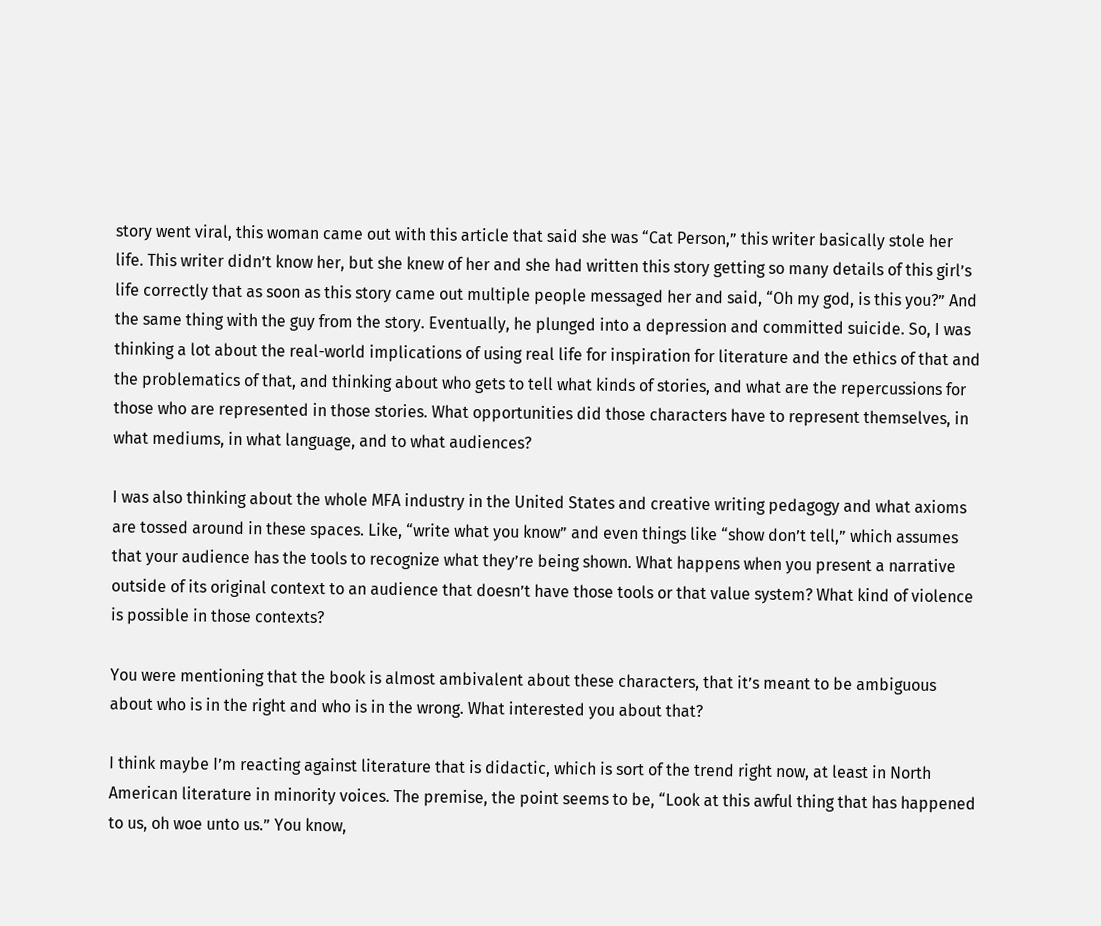story went viral, this woman came out with this article that said she was “Cat Person,” this writer basically stole her life. This writer didn’t know her, but she knew of her and she had written this story getting so many details of this girl’s life correctly that as soon as this story came out multiple people messaged her and said, “Oh my god, is this you?” And the same thing with the guy from the story. Eventually, he plunged into a depression and committed suicide. So, I was thinking a lot about the real-world implications of using real life for inspiration for literature and the ethics of that and the problematics of that, and thinking about who gets to tell what kinds of stories, and what are the repercussions for those who are represented in those stories. What opportunities did those characters have to represent themselves, in what mediums, in what language, and to what audiences?

I was also thinking about the whole MFA industry in the United States and creative writing pedagogy and what axioms are tossed around in these spaces. Like, “write what you know” and even things like “show don’t tell,” which assumes that your audience has the tools to recognize what they’re being shown. What happens when you present a narrative outside of its original context to an audience that doesn’t have those tools or that value system? What kind of violence is possible in those contexts?

You were mentioning that the book is almost ambivalent about these characters, that it’s meant to be ambiguous about who is in the right and who is in the wrong. What interested you about that?

I think maybe I’m reacting against literature that is didactic, which is sort of the trend right now, at least in North American literature in minority voices. The premise, the point seems to be, “Look at this awful thing that has happened to us, oh woe unto us.” You know,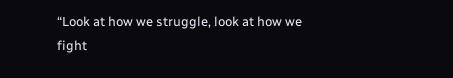“Look at how we struggle, look at how we fight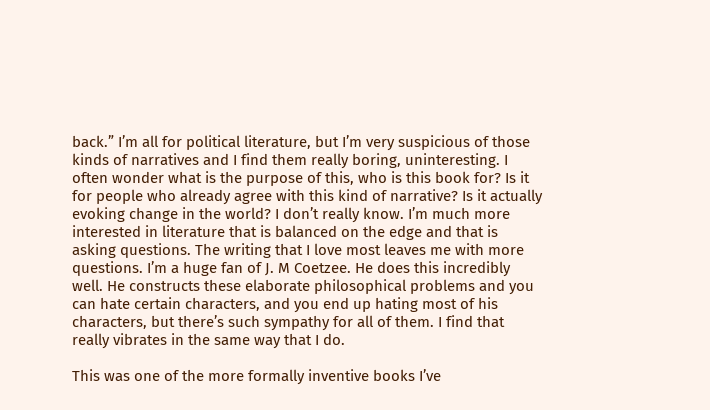back.” I’m all for political literature, but I’m very suspicious of those kinds of narratives and I find them really boring, uninteresting. I often wonder what is the purpose of this, who is this book for? Is it for people who already agree with this kind of narrative? Is it actually evoking change in the world? I don’t really know. I’m much more interested in literature that is balanced on the edge and that is asking questions. The writing that I love most leaves me with more questions. I’m a huge fan of J. M Coetzee. He does this incredibly well. He constructs these elaborate philosophical problems and you can hate certain characters, and you end up hating most of his characters, but there’s such sympathy for all of them. I find that really vibrates in the same way that I do.

This was one of the more formally inventive books I’ve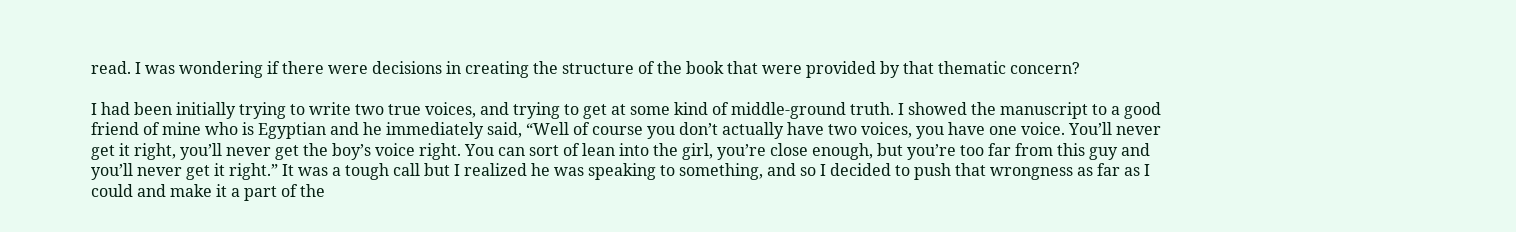read. I was wondering if there were decisions in creating the structure of the book that were provided by that thematic concern?

I had been initially trying to write two true voices, and trying to get at some kind of middle-ground truth. I showed the manuscript to a good friend of mine who is Egyptian and he immediately said, “Well of course you don’t actually have two voices, you have one voice. You’ll never get it right, you’ll never get the boy’s voice right. You can sort of lean into the girl, you’re close enough, but you’re too far from this guy and you’ll never get it right.” It was a tough call but I realized he was speaking to something, and so I decided to push that wrongness as far as I could and make it a part of the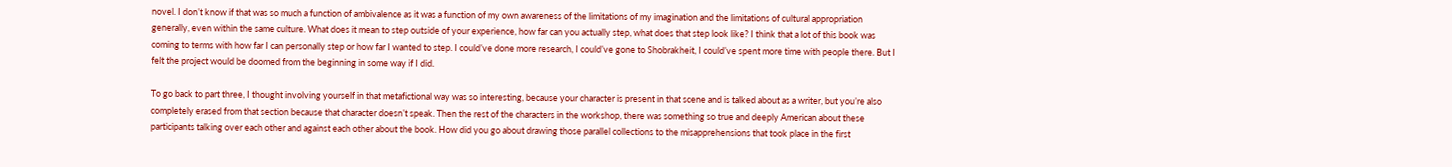novel. I don’t know if that was so much a function of ambivalence as it was a function of my own awareness of the limitations of my imagination and the limitations of cultural appropriation generally, even within the same culture. What does it mean to step outside of your experience, how far can you actually step, what does that step look like? I think that a lot of this book was coming to terms with how far I can personally step or how far I wanted to step. I could’ve done more research, I could’ve gone to Shobrakheit, I could’ve spent more time with people there. But I felt the project would be doomed from the beginning in some way if I did.

To go back to part three, I thought involving yourself in that metafictional way was so interesting, because your character is present in that scene and is talked about as a writer, but you’re also completely erased from that section because that character doesn’t speak. Then the rest of the characters in the workshop, there was something so true and deeply American about these participants talking over each other and against each other about the book. How did you go about drawing those parallel collections to the misapprehensions that took place in the first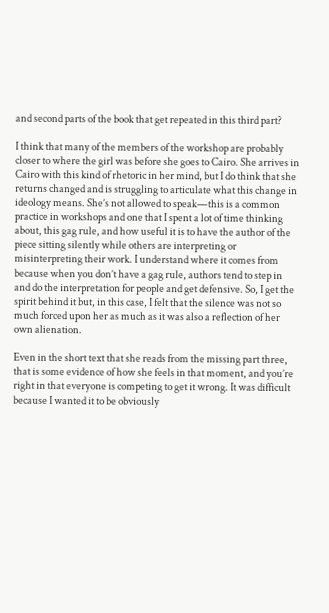and second parts of the book that get repeated in this third part?

I think that many of the members of the workshop are probably closer to where the girl was before she goes to Cairo. She arrives in Cairo with this kind of rhetoric in her mind, but I do think that she returns changed and is struggling to articulate what this change in ideology means. She’s not allowed to speak—this is a common practice in workshops and one that I spent a lot of time thinking about, this gag rule, and how useful it is to have the author of the piece sitting silently while others are interpreting or misinterpreting their work. I understand where it comes from because when you don’t have a gag rule, authors tend to step in and do the interpretation for people and get defensive. So, I get the spirit behind it but, in this case, I felt that the silence was not so much forced upon her as much as it was also a reflection of her own alienation.

Even in the short text that she reads from the missing part three, that is some evidence of how she feels in that moment, and you’re right in that everyone is competing to get it wrong. It was difficult because I wanted it to be obviously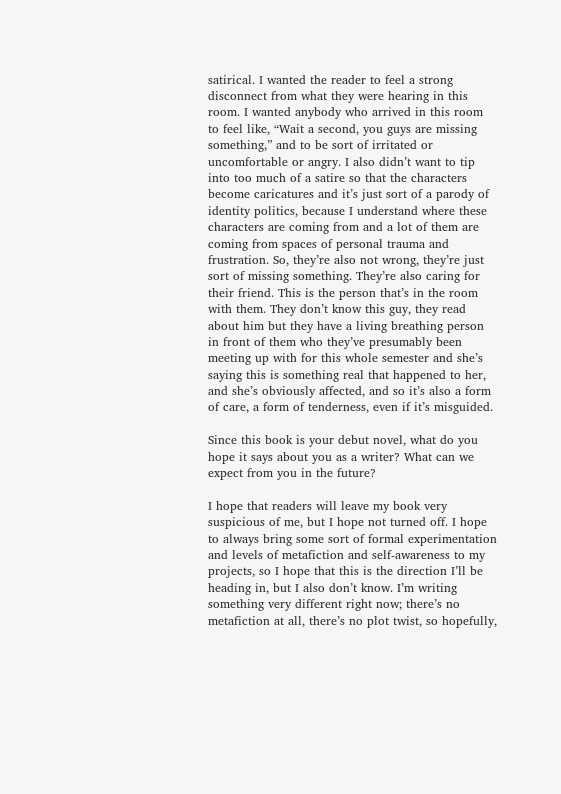satirical. I wanted the reader to feel a strong disconnect from what they were hearing in this room. I wanted anybody who arrived in this room to feel like, “Wait a second, you guys are missing something,” and to be sort of irritated or uncomfortable or angry. I also didn’t want to tip into too much of a satire so that the characters become caricatures and it’s just sort of a parody of identity politics, because I understand where these characters are coming from and a lot of them are coming from spaces of personal trauma and frustration. So, they’re also not wrong, they’re just sort of missing something. They’re also caring for their friend. This is the person that’s in the room with them. They don’t know this guy, they read about him but they have a living breathing person in front of them who they’ve presumably been meeting up with for this whole semester and she’s saying this is something real that happened to her, and she’s obviously affected, and so it’s also a form of care, a form of tenderness, even if it’s misguided.

Since this book is your debut novel, what do you hope it says about you as a writer? What can we expect from you in the future?

I hope that readers will leave my book very suspicious of me, but I hope not turned off. I hope to always bring some sort of formal experimentation and levels of metafiction and self-awareness to my projects, so I hope that this is the direction I’ll be heading in, but I also don’t know. I’m writing something very different right now; there’s no metafiction at all, there’s no plot twist, so hopefully,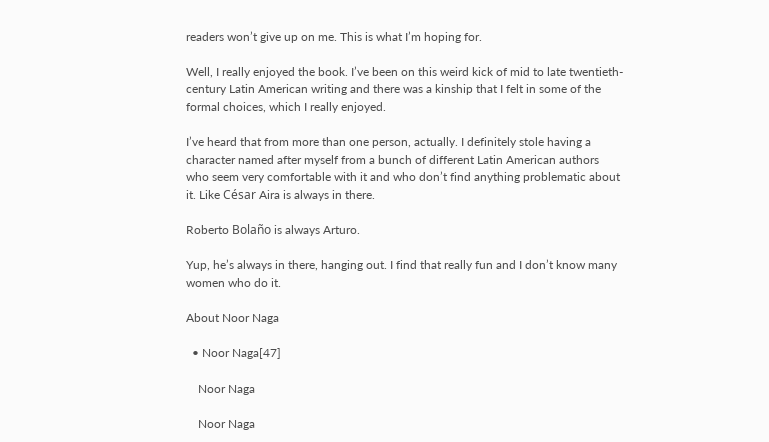readers won’t give up on me. This is what I’m hoping for.

Well, I really enjoyed the book. I’ve been on this weird kick of mid to late twentieth-century Latin American writing and there was a kinship that I felt in some of the formal choices, which I really enjoyed.

I’ve heard that from more than one person, actually. I definitely stole having a character named after myself from a bunch of different Latin American authors who seem very comfortable with it and who don’t find anything problematic about it. Like César Aira is always in there.

Roberto Bolaño is always Arturo.

Yup, he’s always in there, hanging out. I find that really fun and I don’t know many women who do it.

About Noor Naga

  • Noor Naga[47]

    Noor Naga

    Noor Naga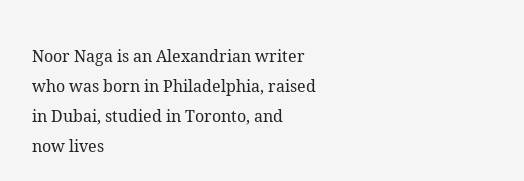Noor Naga is an Alexandrian writer who was born in Philadelphia, raised in Dubai, studied in Toronto, and now lives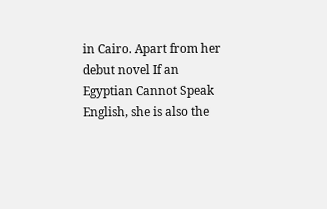in Cairo. Apart from her debut novel If an Egyptian Cannot Speak English, she is also the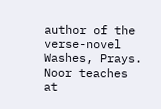author of the verse-novel Washes, Prays. Noor teaches at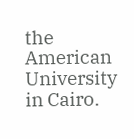the American University in Cairo.